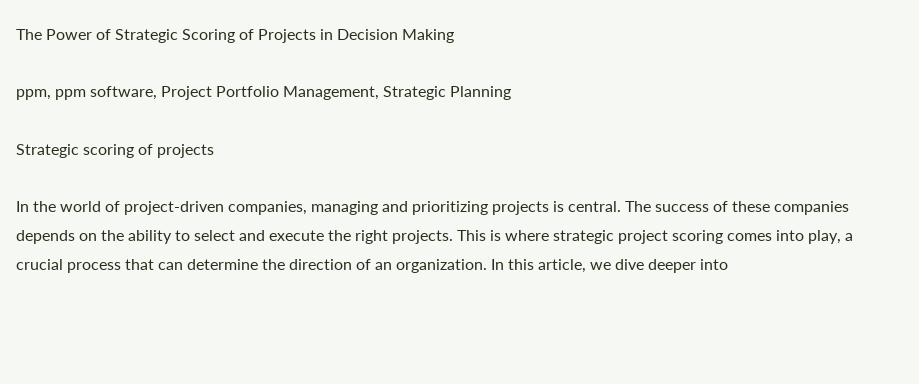The Power of Strategic Scoring of Projects in Decision Making

ppm, ppm software, Project Portfolio Management, Strategic Planning

Strategic scoring of projects

In the world of project-driven companies, managing and prioritizing projects is central. The success of these companies depends on the ability to select and execute the right projects. This is where strategic project scoring comes into play, a crucial process that can determine the direction of an organization. In this article, we dive deeper into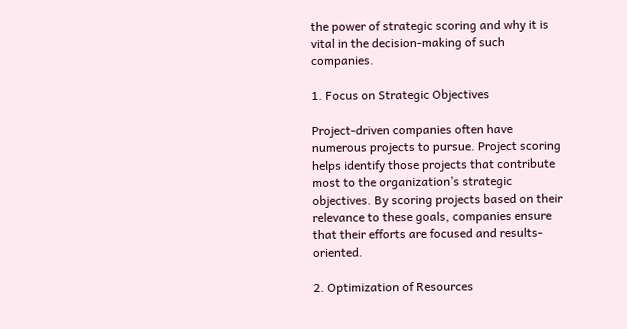the power of strategic scoring and why it is vital in the decision-making of such companies.

1. Focus on Strategic Objectives

Project-driven companies often have numerous projects to pursue. Project scoring helps identify those projects that contribute most to the organization’s strategic objectives. By scoring projects based on their relevance to these goals, companies ensure that their efforts are focused and results-oriented.

2. Optimization of Resources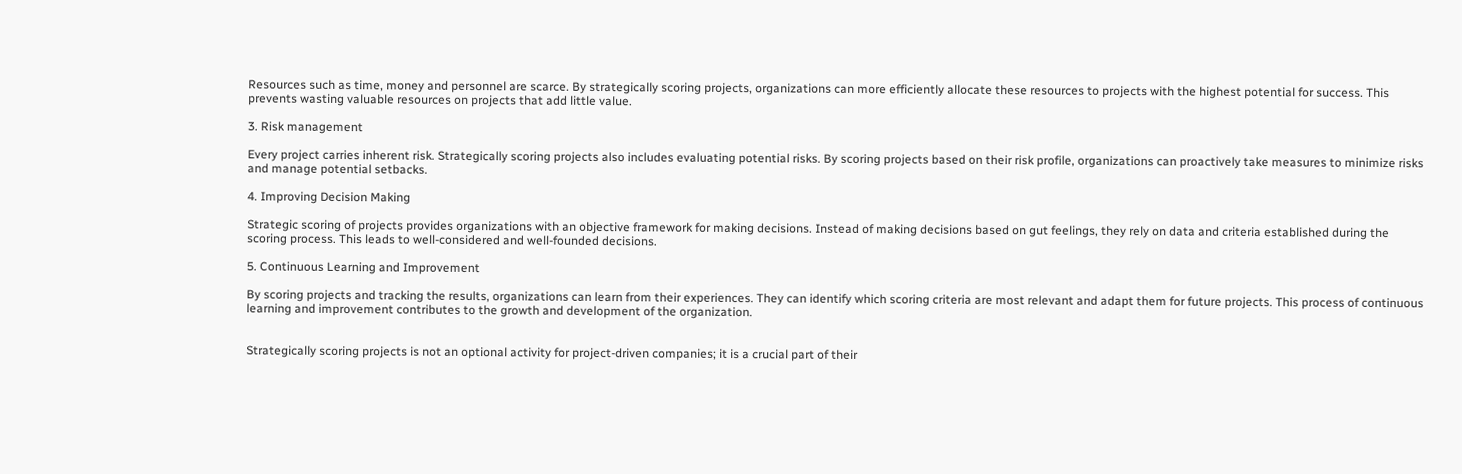Resources such as time, money and personnel are scarce. By strategically scoring projects, organizations can more efficiently allocate these resources to projects with the highest potential for success. This prevents wasting valuable resources on projects that add little value.

3. Risk management

Every project carries inherent risk. Strategically scoring projects also includes evaluating potential risks. By scoring projects based on their risk profile, organizations can proactively take measures to minimize risks and manage potential setbacks.

4. Improving Decision Making

Strategic scoring of projects provides organizations with an objective framework for making decisions. Instead of making decisions based on gut feelings, they rely on data and criteria established during the scoring process. This leads to well-considered and well-founded decisions.

5. Continuous Learning and Improvement

By scoring projects and tracking the results, organizations can learn from their experiences. They can identify which scoring criteria are most relevant and adapt them for future projects. This process of continuous learning and improvement contributes to the growth and development of the organization.


Strategically scoring projects is not an optional activity for project-driven companies; it is a crucial part of their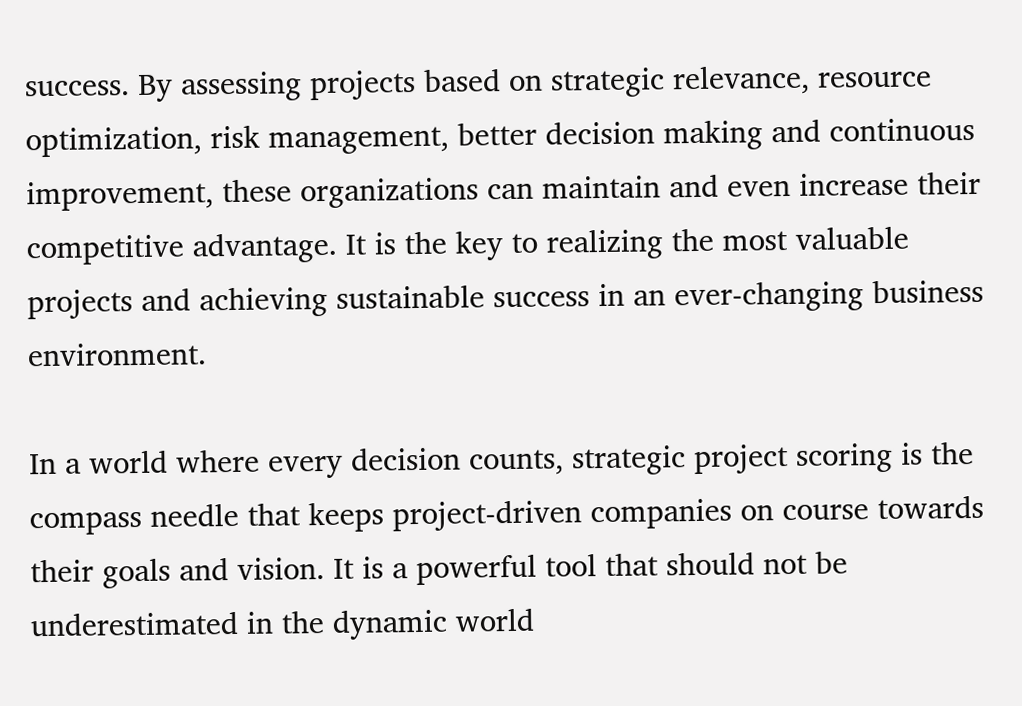success. By assessing projects based on strategic relevance, resource optimization, risk management, better decision making and continuous improvement, these organizations can maintain and even increase their competitive advantage. It is the key to realizing the most valuable projects and achieving sustainable success in an ever-changing business environment.

In a world where every decision counts, strategic project scoring is the compass needle that keeps project-driven companies on course towards their goals and vision. It is a powerful tool that should not be underestimated in the dynamic world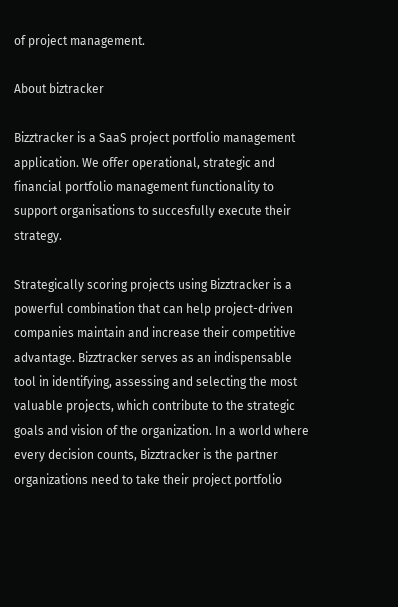of project management.

About biztracker

Bizztracker is a SaaS project portfolio management application. We offer operational, strategic and financial portfolio management functionality to support organisations to succesfully execute their strategy.

Strategically scoring projects using Bizztracker is a powerful combination that can help project-driven companies maintain and increase their competitive advantage. Bizztracker serves as an indispensable tool in identifying, assessing and selecting the most valuable projects, which contribute to the strategic goals and vision of the organization. In a world where every decision counts, Bizztracker is the partner organizations need to take their project portfolio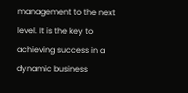management to the next level. It is the key to achieving success in a dynamic business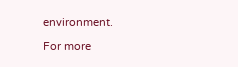environment.

For more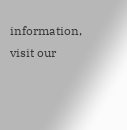information, visit our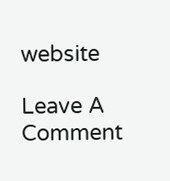website

Leave A Comment